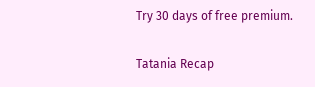Try 30 days of free premium.

Tatania Recap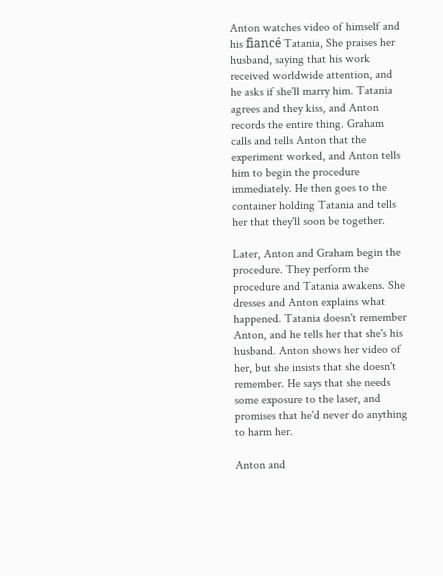Anton watches video of himself and his fiancé Tatania, She praises her husband, saying that his work received worldwide attention, and he asks if she'll marry him. Tatania agrees and they kiss, and Anton records the entire thing. Graham calls and tells Anton that the experiment worked, and Anton tells him to begin the procedure immediately. He then goes to the container holding Tatania and tells her that they'll soon be together.

Later, Anton and Graham begin the procedure. They perform the procedure and Tatania awakens. She dresses and Anton explains what happened. Tatania doesn't remember Anton, and he tells her that she's his husband. Anton shows her video of her, but she insists that she doesn't remember. He says that she needs some exposure to the laser, and promises that he'd never do anything to harm her.

Anton and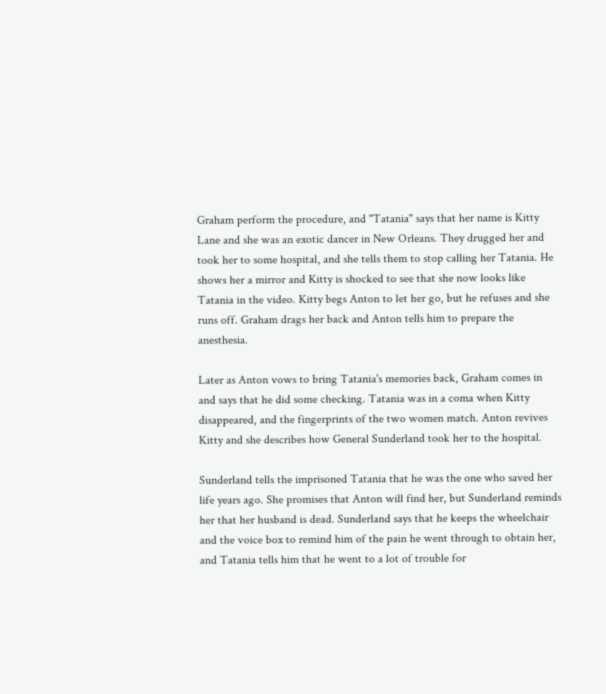Graham perform the procedure, and "Tatania" says that her name is Kitty Lane and she was an exotic dancer in New Orleans. They drugged her and took her to some hospital, and she tells them to stop calling her Tatania. He shows her a mirror and Kitty is shocked to see that she now looks like Tatania in the video. Kitty begs Anton to let her go, but he refuses and she runs off. Graham drags her back and Anton tells him to prepare the anesthesia.

Later as Anton vows to bring Tatania's memories back, Graham comes in and says that he did some checking. Tatania was in a coma when Kitty disappeared, and the fingerprints of the two women match. Anton revives Kitty and she describes how General Sunderland took her to the hospital.

Sunderland tells the imprisoned Tatania that he was the one who saved her life years ago. She promises that Anton will find her, but Sunderland reminds her that her husband is dead. Sunderland says that he keeps the wheelchair and the voice box to remind him of the pain he went through to obtain her, and Tatania tells him that he went to a lot of trouble for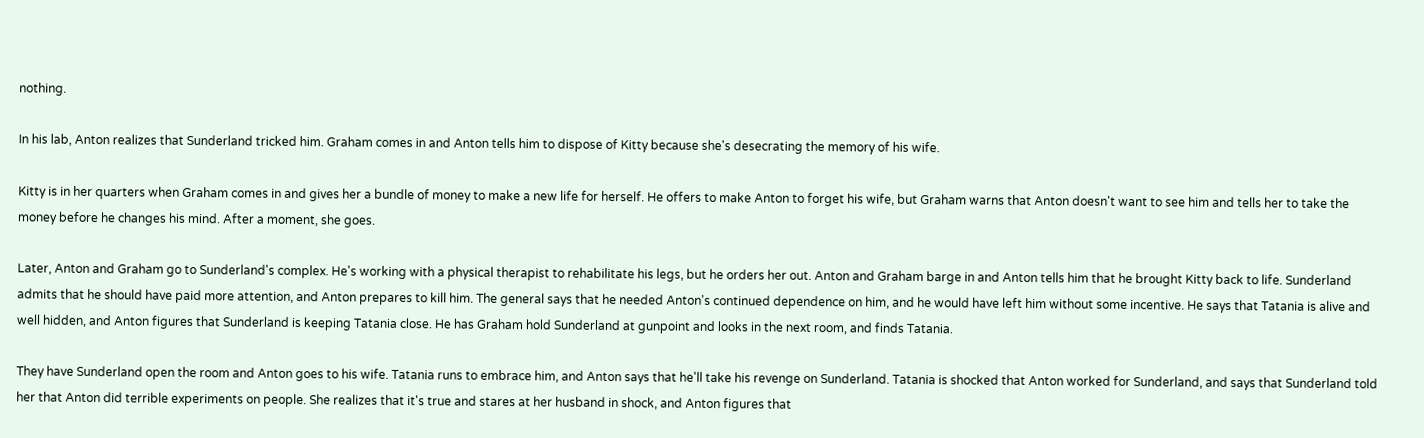nothing.

In his lab, Anton realizes that Sunderland tricked him. Graham comes in and Anton tells him to dispose of Kitty because she's desecrating the memory of his wife.

Kitty is in her quarters when Graham comes in and gives her a bundle of money to make a new life for herself. He offers to make Anton to forget his wife, but Graham warns that Anton doesn't want to see him and tells her to take the money before he changes his mind. After a moment, she goes.

Later, Anton and Graham go to Sunderland's complex. He's working with a physical therapist to rehabilitate his legs, but he orders her out. Anton and Graham barge in and Anton tells him that he brought Kitty back to life. Sunderland admits that he should have paid more attention, and Anton prepares to kill him. The general says that he needed Anton's continued dependence on him, and he would have left him without some incentive. He says that Tatania is alive and well hidden, and Anton figures that Sunderland is keeping Tatania close. He has Graham hold Sunderland at gunpoint and looks in the next room, and finds Tatania.

They have Sunderland open the room and Anton goes to his wife. Tatania runs to embrace him, and Anton says that he'll take his revenge on Sunderland. Tatania is shocked that Anton worked for Sunderland, and says that Sunderland told her that Anton did terrible experiments on people. She realizes that it's true and stares at her husband in shock, and Anton figures that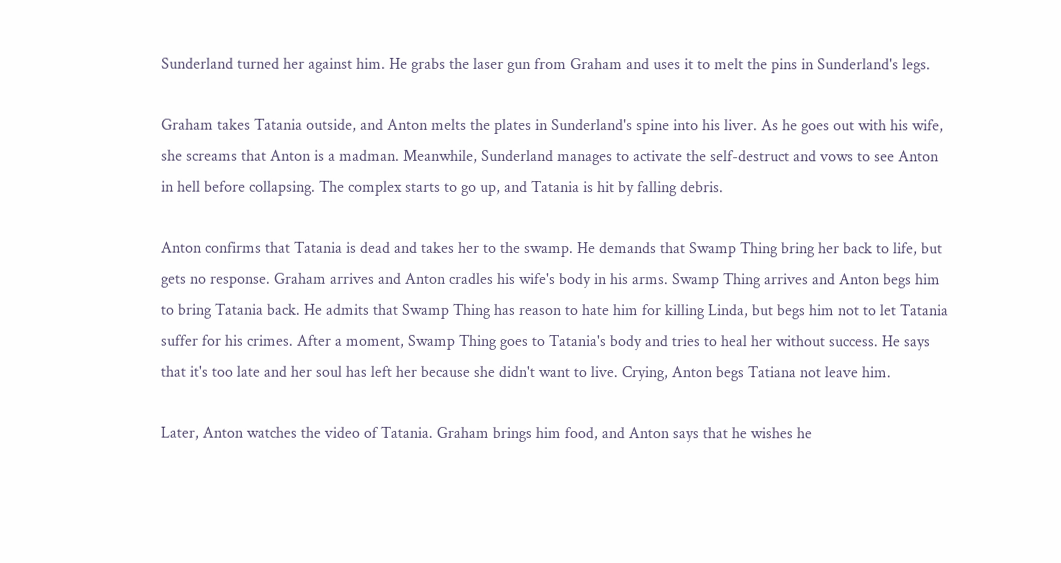Sunderland turned her against him. He grabs the laser gun from Graham and uses it to melt the pins in Sunderland's legs.

Graham takes Tatania outside, and Anton melts the plates in Sunderland's spine into his liver. As he goes out with his wife, she screams that Anton is a madman. Meanwhile, Sunderland manages to activate the self-destruct and vows to see Anton in hell before collapsing. The complex starts to go up, and Tatania is hit by falling debris.

Anton confirms that Tatania is dead and takes her to the swamp. He demands that Swamp Thing bring her back to life, but gets no response. Graham arrives and Anton cradles his wife's body in his arms. Swamp Thing arrives and Anton begs him to bring Tatania back. He admits that Swamp Thing has reason to hate him for killing Linda, but begs him not to let Tatania suffer for his crimes. After a moment, Swamp Thing goes to Tatania's body and tries to heal her without success. He says that it's too late and her soul has left her because she didn't want to live. Crying, Anton begs Tatiana not leave him.

Later, Anton watches the video of Tatania. Graham brings him food, and Anton says that he wishes he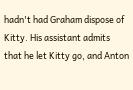hadn't had Graham dispose of Kitty. His assistant admits that he let Kitty go, and Anton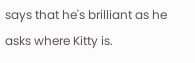says that he's brilliant as he asks where Kitty is.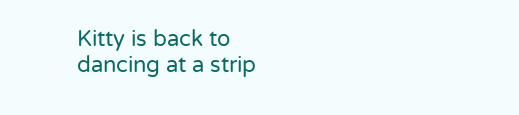Kitty is back to dancing at a strip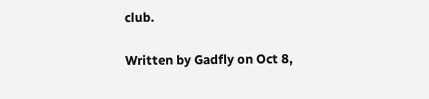club.

Written by Gadfly on Oct 8,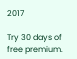2017

Try 30 days of free premium.